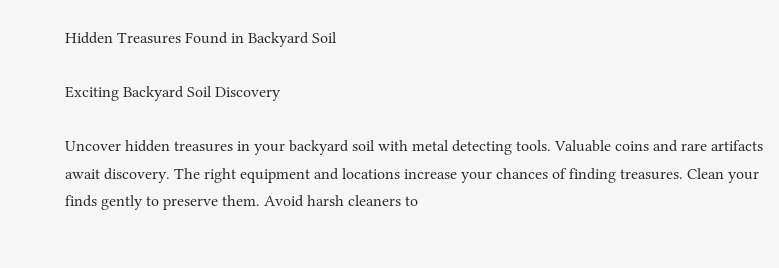Hidden Treasures Found in Backyard Soil

Exciting Backyard Soil Discovery

Uncover hidden treasures in your backyard soil with metal detecting tools. Valuable coins and rare artifacts await discovery. The right equipment and locations increase your chances of finding treasures. Clean your finds gently to preserve them. Avoid harsh cleaners to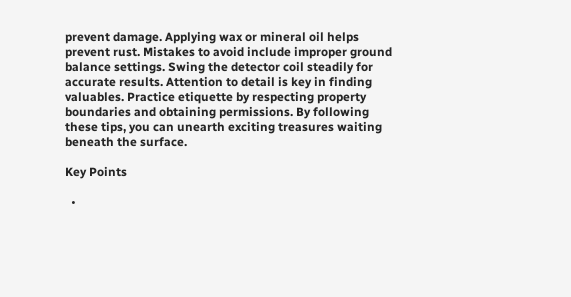prevent damage. Applying wax or mineral oil helps prevent rust. Mistakes to avoid include improper ground balance settings. Swing the detector coil steadily for accurate results. Attention to detail is key in finding valuables. Practice etiquette by respecting property boundaries and obtaining permissions. By following these tips, you can unearth exciting treasures waiting beneath the surface.

Key Points

  •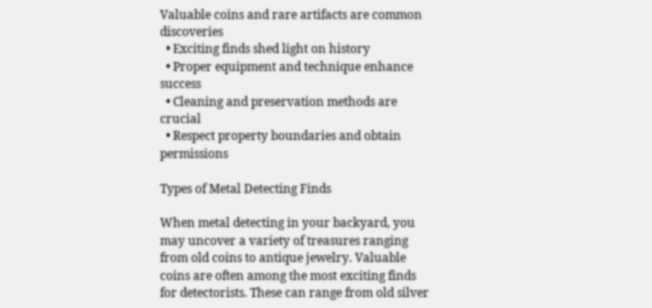Valuable coins and rare artifacts are common discoveries
  • Exciting finds shed light on history
  • Proper equipment and technique enhance success
  • Cleaning and preservation methods are crucial
  • Respect property boundaries and obtain permissions

Types of Metal Detecting Finds

When metal detecting in your backyard, you may uncover a variety of treasures ranging from old coins to antique jewelry. Valuable coins are often among the most exciting finds for detectorists. These can range from old silver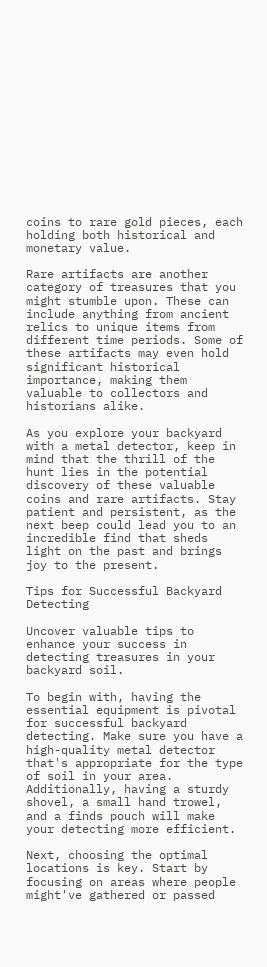coins to rare gold pieces, each holding both historical and monetary value.

Rare artifacts are another category of treasures that you might stumble upon. These can include anything from ancient relics to unique items from different time periods. Some of these artifacts may even hold significant historical importance, making them valuable to collectors and historians alike.

As you explore your backyard with a metal detector, keep in mind that the thrill of the hunt lies in the potential discovery of these valuable coins and rare artifacts. Stay patient and persistent, as the next beep could lead you to an incredible find that sheds light on the past and brings joy to the present.

Tips for Successful Backyard Detecting

Uncover valuable tips to enhance your success in detecting treasures in your backyard soil.

To begin with, having the essential equipment is pivotal for successful backyard detecting. Make sure you have a high-quality metal detector that's appropriate for the type of soil in your area. Additionally, having a sturdy shovel, a small hand trowel, and a finds pouch will make your detecting more efficient.

Next, choosing the optimal locations is key. Start by focusing on areas where people might've gathered or passed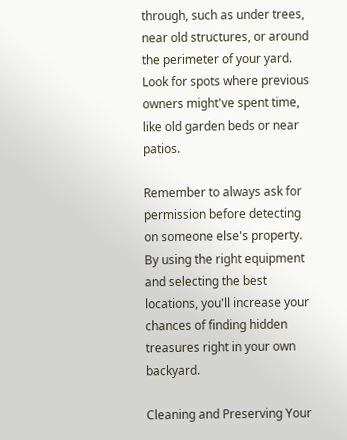through, such as under trees, near old structures, or around the perimeter of your yard. Look for spots where previous owners might've spent time, like old garden beds or near patios.

Remember to always ask for permission before detecting on someone else's property. By using the right equipment and selecting the best locations, you'll increase your chances of finding hidden treasures right in your own backyard.

Cleaning and Preserving Your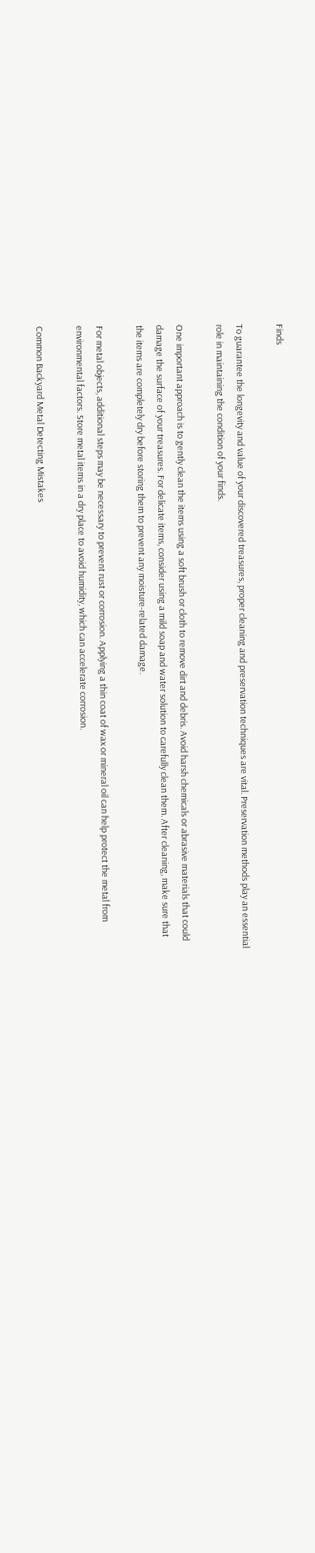Finds

To guarantee the longevity and value of your discovered treasures, proper cleaning and preservation techniques are vital. Preservation methods play an essential role in maintaining the condition of your finds.

One important approach is to gently clean the items using a soft brush or cloth to remove dirt and debris. Avoid harsh chemicals or abrasive materials that could damage the surface of your treasures. For delicate items, consider using a mild soap and water solution to carefully clean them. After cleaning, make sure that the items are completely dry before storing them to prevent any moisture-related damage.

For metal objects, additional steps may be necessary to prevent rust or corrosion. Applying a thin coat of wax or mineral oil can help protect the metal from environmental factors. Store metal items in a dry place to avoid humidity, which can accelerate corrosion.

Common Backyard Metal Detecting Mistakes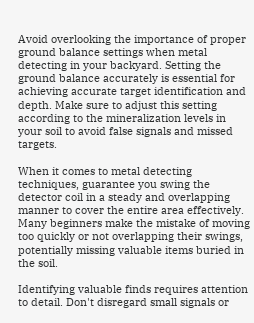Avoid overlooking the importance of proper ground balance settings when metal detecting in your backyard. Setting the ground balance accurately is essential for achieving accurate target identification and depth. Make sure to adjust this setting according to the mineralization levels in your soil to avoid false signals and missed targets.

When it comes to metal detecting techniques, guarantee you swing the detector coil in a steady and overlapping manner to cover the entire area effectively. Many beginners make the mistake of moving too quickly or not overlapping their swings, potentially missing valuable items buried in the soil.

Identifying valuable finds requires attention to detail. Don't disregard small signals or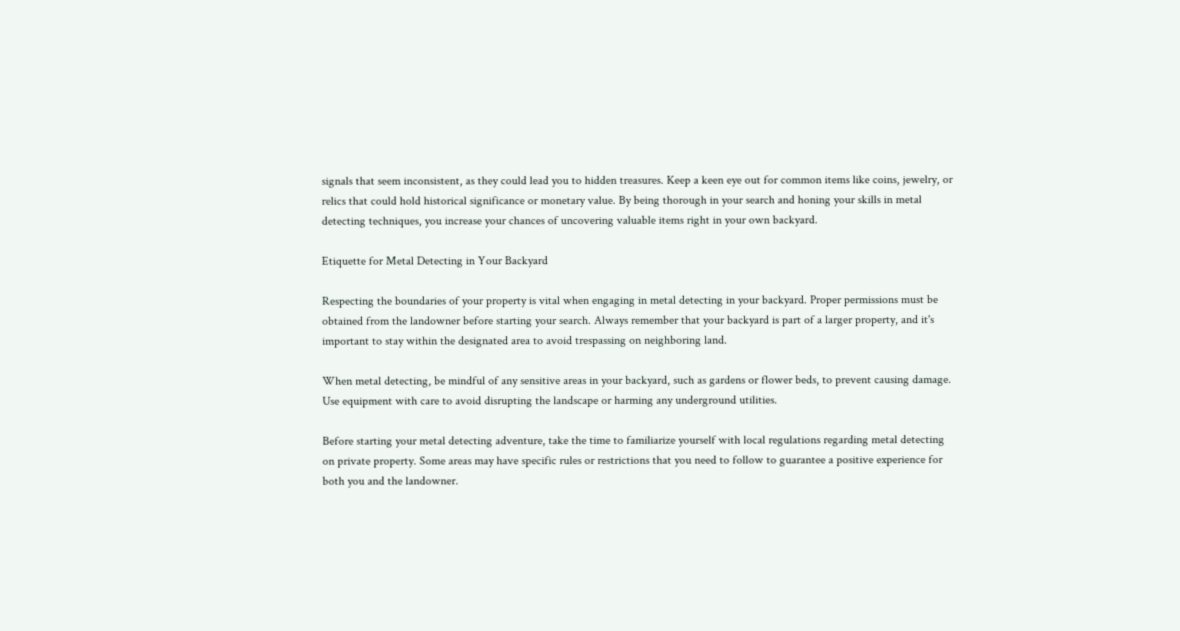signals that seem inconsistent, as they could lead you to hidden treasures. Keep a keen eye out for common items like coins, jewelry, or relics that could hold historical significance or monetary value. By being thorough in your search and honing your skills in metal detecting techniques, you increase your chances of uncovering valuable items right in your own backyard.

Etiquette for Metal Detecting in Your Backyard

Respecting the boundaries of your property is vital when engaging in metal detecting in your backyard. Proper permissions must be obtained from the landowner before starting your search. Always remember that your backyard is part of a larger property, and it's important to stay within the designated area to avoid trespassing on neighboring land.

When metal detecting, be mindful of any sensitive areas in your backyard, such as gardens or flower beds, to prevent causing damage. Use equipment with care to avoid disrupting the landscape or harming any underground utilities.

Before starting your metal detecting adventure, take the time to familiarize yourself with local regulations regarding metal detecting on private property. Some areas may have specific rules or restrictions that you need to follow to guarantee a positive experience for both you and the landowner.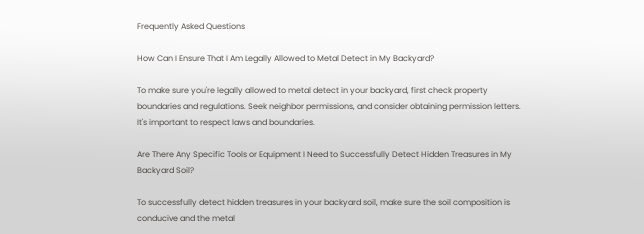Frequently Asked Questions

How Can I Ensure That I Am Legally Allowed to Metal Detect in My Backyard?

To make sure you're legally allowed to metal detect in your backyard, first check property boundaries and regulations. Seek neighbor permissions, and consider obtaining permission letters. It's important to respect laws and boundaries.

Are There Any Specific Tools or Equipment I Need to Successfully Detect Hidden Treasures in My Backyard Soil?

To successfully detect hidden treasures in your backyard soil, make sure the soil composition is conducive and the metal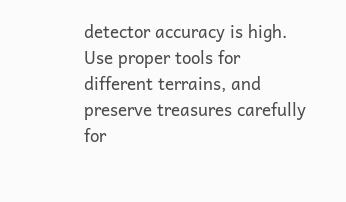detector accuracy is high. Use proper tools for different terrains, and preserve treasures carefully for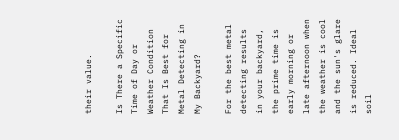their value.

Is There a Specific Time of Day or Weather Condition That Is Best for Metal Detecting in My Backyard?

For the best metal detecting results in your backyard, the prime time is early morning or late afternoon when the weather is cool and the sun's glare is reduced. Ideal soil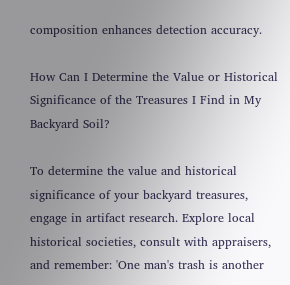composition enhances detection accuracy.

How Can I Determine the Value or Historical Significance of the Treasures I Find in My Backyard Soil?

To determine the value and historical significance of your backyard treasures, engage in artifact research. Explore local historical societies, consult with appraisers, and remember: 'One man's trash is another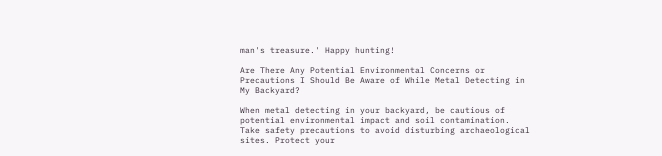man's treasure.' Happy hunting!

Are There Any Potential Environmental Concerns or Precautions I Should Be Aware of While Metal Detecting in My Backyard?

When metal detecting in your backyard, be cautious of potential environmental impact and soil contamination. Take safety precautions to avoid disturbing archaeological sites. Protect your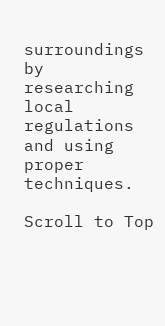surroundings by researching local regulations and using proper techniques.

Scroll to Top